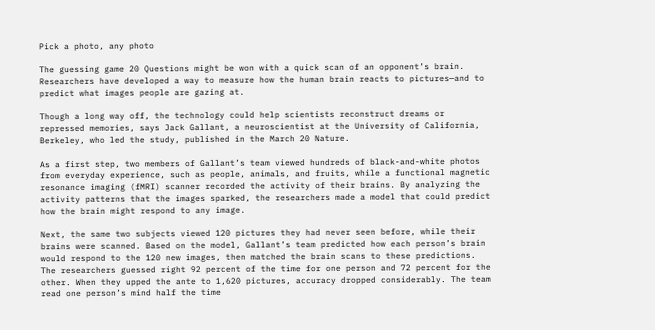Pick a photo, any photo

The guessing game 20 Questions might be won with a quick scan of an opponent’s brain. Researchers have developed a way to measure how the human brain reacts to pictures—and to predict what images people are gazing at.

Though a long way off, the technology could help scientists reconstruct dreams or repressed memories, says Jack Gallant, a neuroscientist at the University of California, Berkeley, who led the study, published in the March 20 Nature.

As a first step, two members of Gallant’s team viewed hundreds of black-and-white photos from everyday experience, such as people, animals, and fruits, while a functional magnetic resonance imaging (fMRI) scanner recorded the activity of their brains. By analyzing the activity patterns that the images sparked, the researchers made a model that could predict how the brain might respond to any image.

Next, the same two subjects viewed 120 pictures they had never seen before, while their brains were scanned. Based on the model, Gallant’s team predicted how each person’s brain would respond to the 120 new images, then matched the brain scans to these predictions. The researchers guessed right 92 percent of the time for one person and 72 percent for the other. When they upped the ante to 1,620 pictures, accuracy dropped considerably. The team read one person’s mind half the time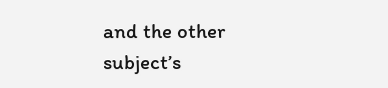and the other subject’s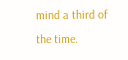mind a third of the time.